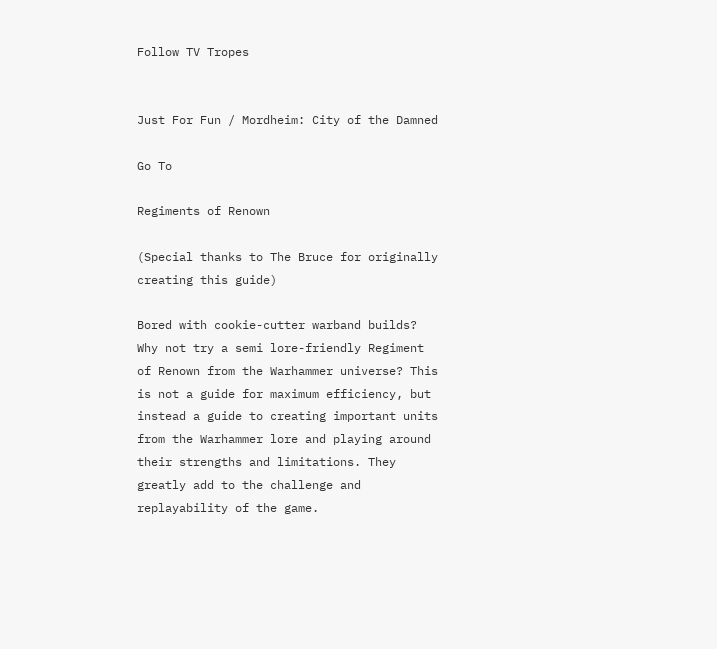Follow TV Tropes


Just For Fun / Mordheim: City of the Damned

Go To

Regiments of Renown

(Special thanks to The Bruce for originally creating this guide)

Bored with cookie-cutter warband builds? Why not try a semi lore-friendly Regiment of Renown from the Warhammer universe? This is not a guide for maximum efficiency, but instead a guide to creating important units from the Warhammer lore and playing around their strengths and limitations. They greatly add to the challenge and replayability of the game.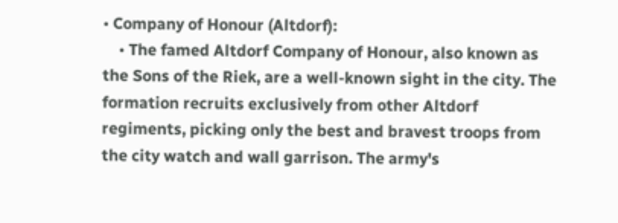• Company of Honour (Altdorf):
    • The famed Altdorf Company of Honour, also known as the Sons of the Riek, are a well-known sight in the city. The formation recruits exclusively from other Altdorf regiments, picking only the best and bravest troops from the city watch and wall garrison. The army's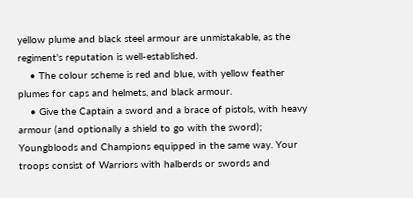yellow plume and black steel armour are unmistakable, as the regiment's reputation is well-established.
    • The colour scheme is red and blue, with yellow feather plumes for caps and helmets, and black armour.
    • Give the Captain a sword and a brace of pistols, with heavy armour (and optionally a shield to go with the sword); Youngbloods and Champions equipped in the same way. Your troops consist of Warriors with halberds or swords and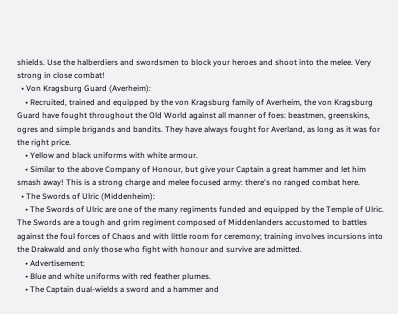shields. Use the halberdiers and swordsmen to block your heroes and shoot into the melee. Very strong in close combat!
  • Von Kragsburg Guard (Averheim):
    • Recruited, trained and equipped by the von Kragsburg family of Averheim, the von Kragsburg Guard have fought throughout the Old World against all manner of foes: beastmen, greenskins, ogres and simple brigands and bandits. They have always fought for Averland, as long as it was for the right price.
    • Yellow and black uniforms with white armour.
    • Similar to the above Company of Honour, but give your Captain a great hammer and let him smash away! This is a strong charge and melee focused army: there's no ranged combat here.
  • The Swords of Ulric (Middenheim):
    • The Swords of Ulric are one of the many regiments funded and equipped by the Temple of Ulric. The Swords are a tough and grim regiment composed of Middenlanders accustomed to battles against the foul forces of Chaos and with little room for ceremony; training involves incursions into the Drakwald and only those who fight with honour and survive are admitted.
    • Advertisement:
    • Blue and white uniforms with red feather plumes.
    • The Captain dual-wields a sword and a hammer and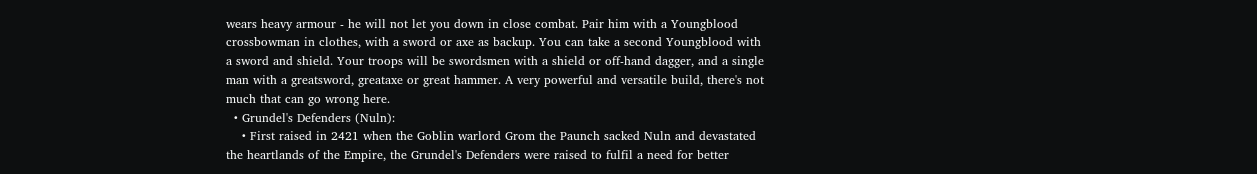wears heavy armour - he will not let you down in close combat. Pair him with a Youngblood crossbowman in clothes, with a sword or axe as backup. You can take a second Youngblood with a sword and shield. Your troops will be swordsmen with a shield or off-hand dagger, and a single man with a greatsword, greataxe or great hammer. A very powerful and versatile build, there's not much that can go wrong here.
  • Grundel's Defenders (Nuln):
    • First raised in 2421 when the Goblin warlord Grom the Paunch sacked Nuln and devastated the heartlands of the Empire, the Grundel's Defenders were raised to fulfil a need for better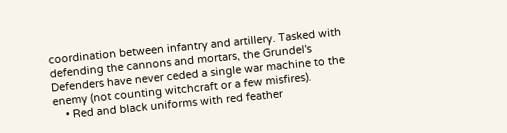coordination between infantry and artillery. Tasked with defending the cannons and mortars, the Grundel's Defenders have never ceded a single war machine to the enemy (not counting witchcraft or a few misfires).
    • Red and black uniforms with red feather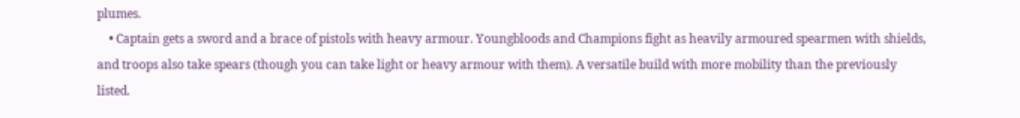plumes.
    • Captain gets a sword and a brace of pistols with heavy armour. Youngbloods and Champions fight as heavily armoured spearmen with shields, and troops also take spears (though you can take light or heavy armour with them). A versatile build with more mobility than the previously listed.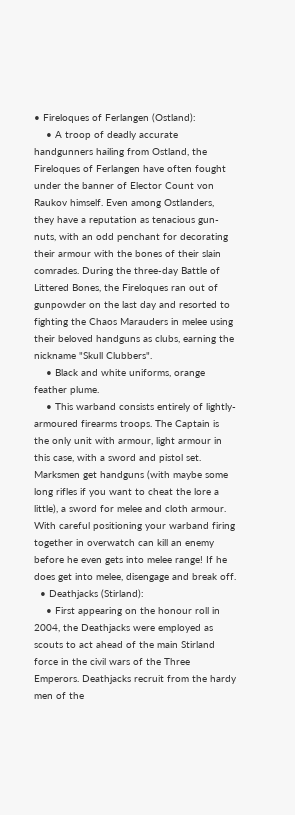• Fireloques of Ferlangen (Ostland):
    • A troop of deadly accurate handgunners hailing from Ostland, the Fireloques of Ferlangen have often fought under the banner of Elector Count von Raukov himself. Even among Ostlanders, they have a reputation as tenacious gun-nuts, with an odd penchant for decorating their armour with the bones of their slain comrades. During the three-day Battle of Littered Bones, the Fireloques ran out of gunpowder on the last day and resorted to fighting the Chaos Marauders in melee using their beloved handguns as clubs, earning the nickname "Skull Clubbers".
    • Black and white uniforms, orange feather plume.
    • This warband consists entirely of lightly-armoured firearms troops. The Captain is the only unit with armour, light armour in this case, with a sword and pistol set. Marksmen get handguns (with maybe some long rifles if you want to cheat the lore a little), a sword for melee and cloth armour. With careful positioning your warband firing together in overwatch can kill an enemy before he even gets into melee range! If he does get into melee, disengage and break off.
  • Deathjacks (Stirland):
    • First appearing on the honour roll in 2004, the Deathjacks were employed as scouts to act ahead of the main Stirland force in the civil wars of the Three Emperors. Deathjacks recruit from the hardy men of the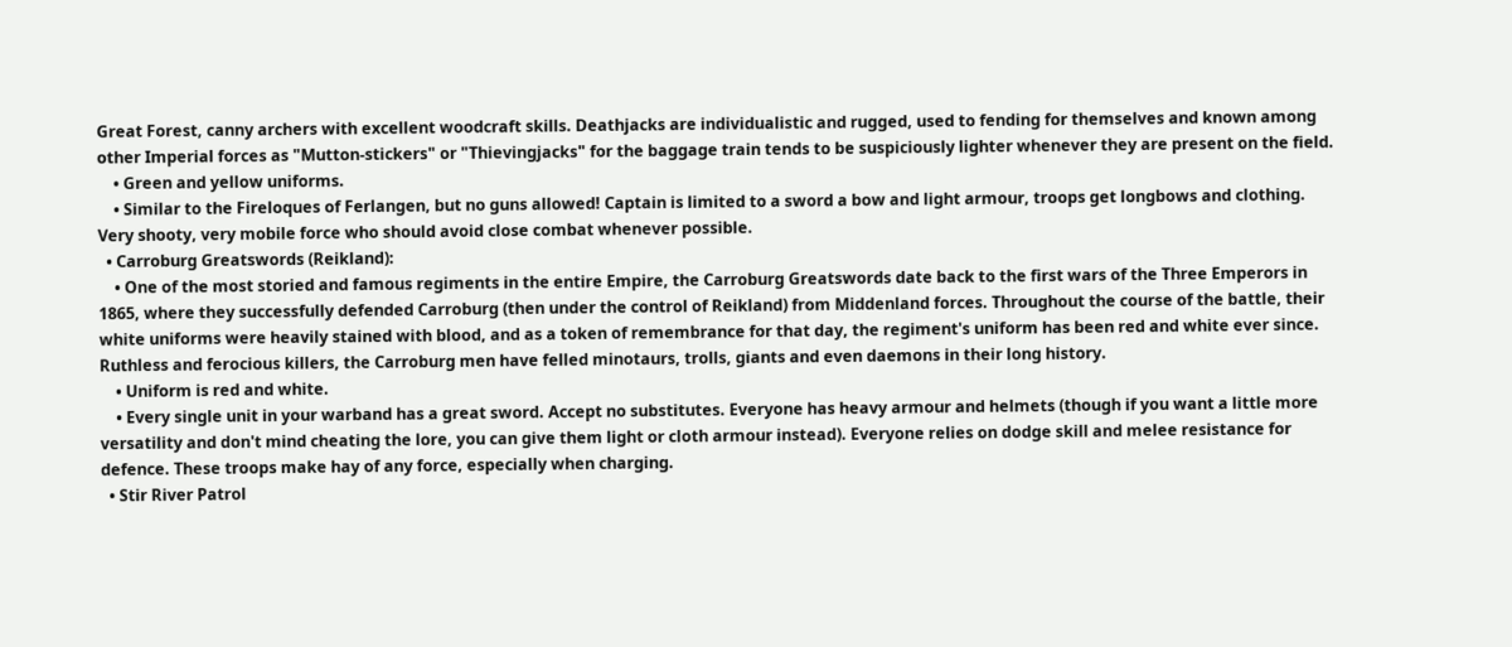Great Forest, canny archers with excellent woodcraft skills. Deathjacks are individualistic and rugged, used to fending for themselves and known among other Imperial forces as "Mutton-stickers" or "Thievingjacks" for the baggage train tends to be suspiciously lighter whenever they are present on the field.
    • Green and yellow uniforms.
    • Similar to the Fireloques of Ferlangen, but no guns allowed! Captain is limited to a sword a bow and light armour, troops get longbows and clothing. Very shooty, very mobile force who should avoid close combat whenever possible.
  • Carroburg Greatswords (Reikland):
    • One of the most storied and famous regiments in the entire Empire, the Carroburg Greatswords date back to the first wars of the Three Emperors in 1865, where they successfully defended Carroburg (then under the control of Reikland) from Middenland forces. Throughout the course of the battle, their white uniforms were heavily stained with blood, and as a token of remembrance for that day, the regiment's uniform has been red and white ever since. Ruthless and ferocious killers, the Carroburg men have felled minotaurs, trolls, giants and even daemons in their long history.
    • Uniform is red and white.
    • Every single unit in your warband has a great sword. Accept no substitutes. Everyone has heavy armour and helmets (though if you want a little more versatility and don't mind cheating the lore, you can give them light or cloth armour instead). Everyone relies on dodge skill and melee resistance for defence. These troops make hay of any force, especially when charging.
  • Stir River Patrol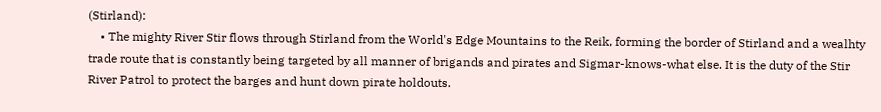(Stirland):
    • The mighty River Stir flows through Stirland from the World's Edge Mountains to the Reik, forming the border of Stirland and a wealhty trade route that is constantly being targeted by all manner of brigands and pirates and Sigmar-knows-what else. It is the duty of the Stir River Patrol to protect the barges and hunt down pirate holdouts.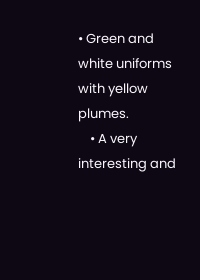• Green and white uniforms with yellow plumes.
    • A very interesting and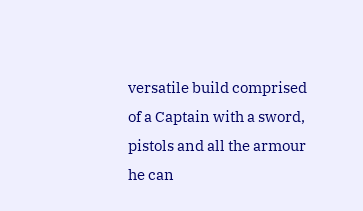versatile build comprised of a Captain with a sword, pistols and all the armour he can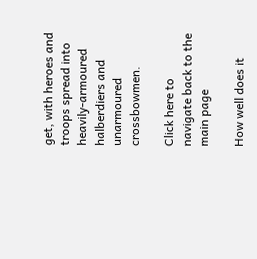get, with heroes and troops spread into heavily-armoured halberdiers and unarmoured crossbowmen.

Click here to navigate back to the main page

How well does it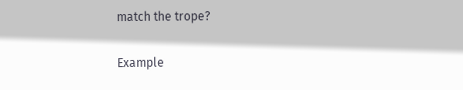match the trope?

Example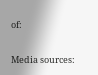of:


Media sources: